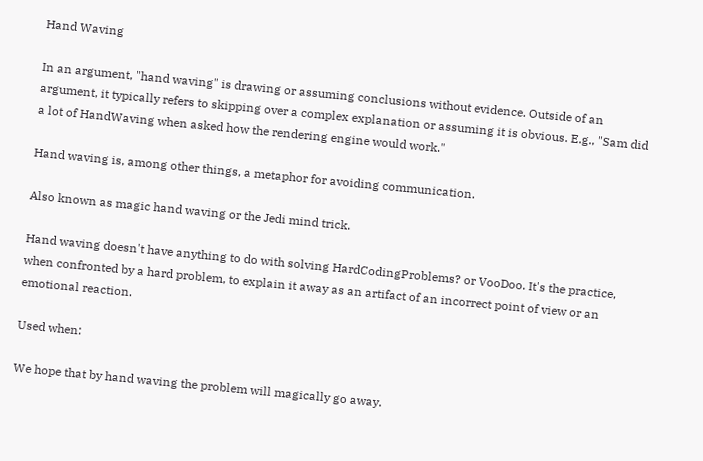Hand Waving

In an argument, "hand waving" is drawing or assuming conclusions without evidence. Outside of an argument, it typically refers to skipping over a complex explanation or assuming it is obvious. E.g., "Sam did a lot of HandWaving when asked how the rendering engine would work."

Hand waving is, among other things, a metaphor for avoiding communication.

Also known as magic hand waving or the Jedi mind trick.

Hand waving doesn't have anything to do with solving HardCodingProblems? or VooDoo. It's the practice, when confronted by a hard problem, to explain it away as an artifact of an incorrect point of view or an emotional reaction.

Used when:

We hope that by hand waving the problem will magically go away.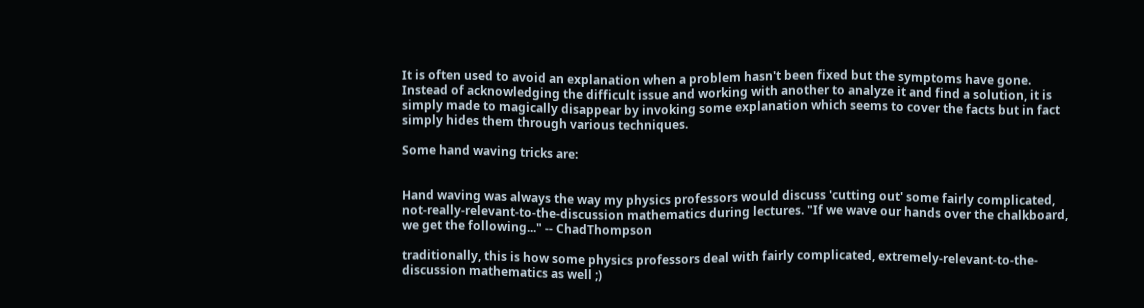It is often used to avoid an explanation when a problem hasn't been fixed but the symptoms have gone. Instead of acknowledging the difficult issue and working with another to analyze it and find a solution, it is simply made to magically disappear by invoking some explanation which seems to cover the facts but in fact simply hides them through various techniques.

Some hand waving tricks are:


Hand waving was always the way my physics professors would discuss 'cutting out' some fairly complicated, not-really-relevant-to-the-discussion mathematics during lectures. "If we wave our hands over the chalkboard, we get the following..." -- ChadThompson

traditionally, this is how some physics professors deal with fairly complicated, extremely-relevant-to-the-discussion mathematics as well ;)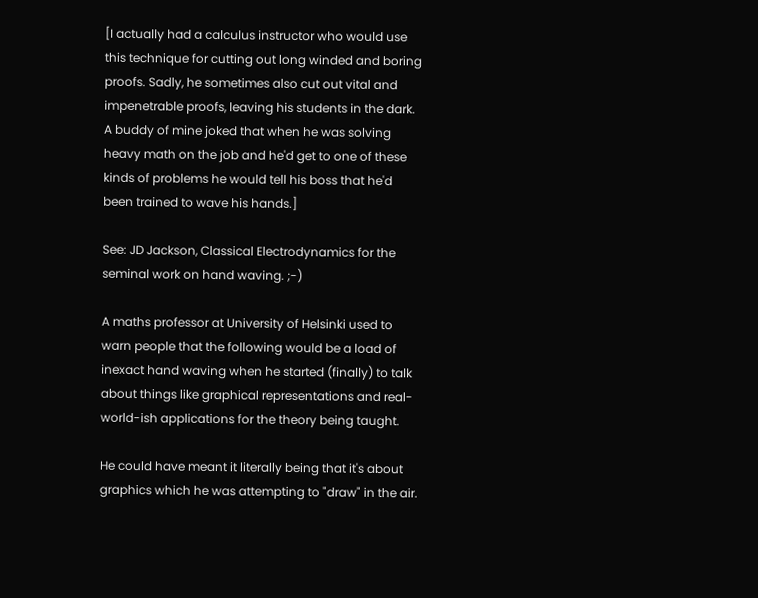[I actually had a calculus instructor who would use this technique for cutting out long winded and boring proofs. Sadly, he sometimes also cut out vital and impenetrable proofs, leaving his students in the dark. A buddy of mine joked that when he was solving heavy math on the job and he'd get to one of these kinds of problems he would tell his boss that he'd been trained to wave his hands.]

See: JD Jackson, Classical Electrodynamics for the seminal work on hand waving. ;-)

A maths professor at University of Helsinki used to warn people that the following would be a load of inexact hand waving when he started (finally) to talk about things like graphical representations and real-world-ish applications for the theory being taught.

He could have meant it literally being that it's about graphics which he was attempting to "draw" in the air.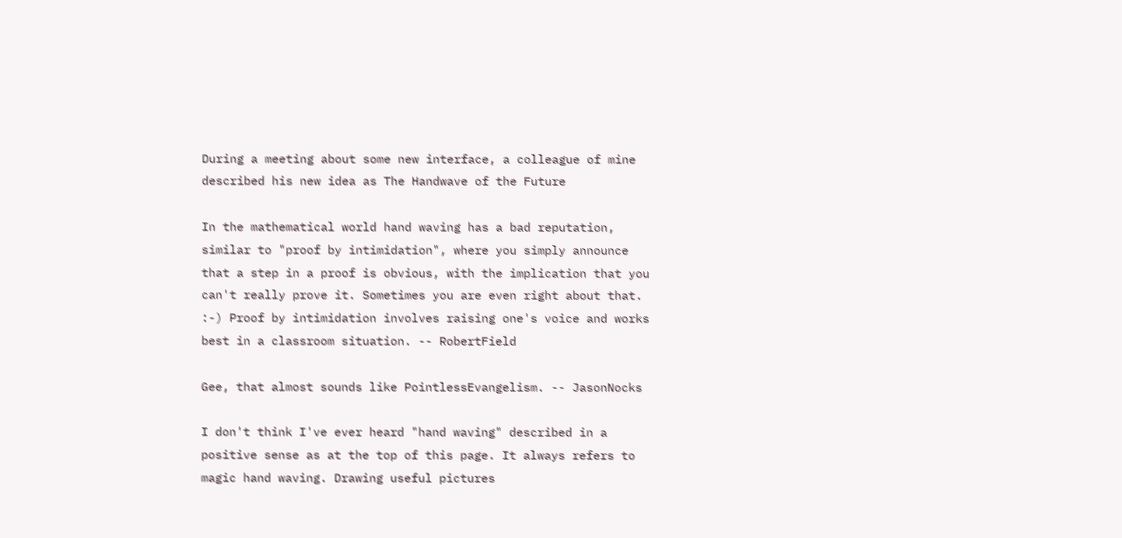During a meeting about some new interface, a colleague of mine described his new idea as The Handwave of the Future

In the mathematical world hand waving has a bad reputation, similar to "proof by intimidation", where you simply announce that a step in a proof is obvious, with the implication that you can't really prove it. Sometimes you are even right about that. :-) Proof by intimidation involves raising one's voice and works best in a classroom situation. -- RobertField

Gee, that almost sounds like PointlessEvangelism. -- JasonNocks

I don't think I've ever heard "hand waving" described in a positive sense as at the top of this page. It always refers to magic hand waving. Drawing useful pictures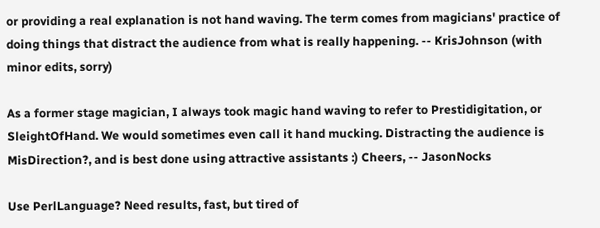or providing a real explanation is not hand waving. The term comes from magicians' practice of doing things that distract the audience from what is really happening. -- KrisJohnson (with minor edits, sorry)

As a former stage magician, I always took magic hand waving to refer to Prestidigitation, or SleightOfHand. We would sometimes even call it hand mucking. Distracting the audience is MisDirection?, and is best done using attractive assistants :) Cheers, -- JasonNocks

Use PerlLanguage? Need results, fast, but tired of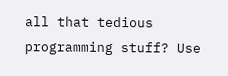all that tedious programming stuff? Use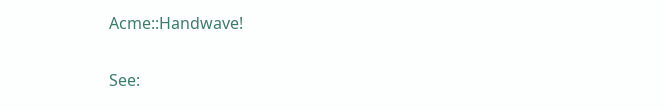Acme::Handwave!


See: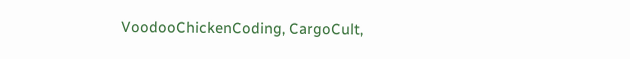VoodooChickenCoding, CargoCult,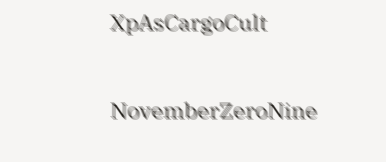XpAsCargoCult

NovemberZeroNine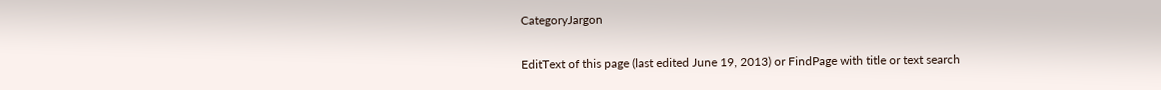CategoryJargon

EditText of this page (last edited June 19, 2013) or FindPage with title or text search